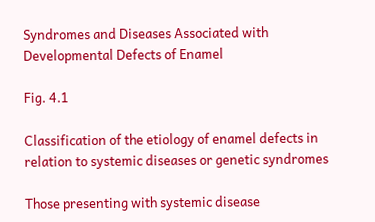Syndromes and Diseases Associated with Developmental Defects of Enamel

Fig. 4.1

Classification of the etiology of enamel defects in relation to systemic diseases or genetic syndromes

Those presenting with systemic disease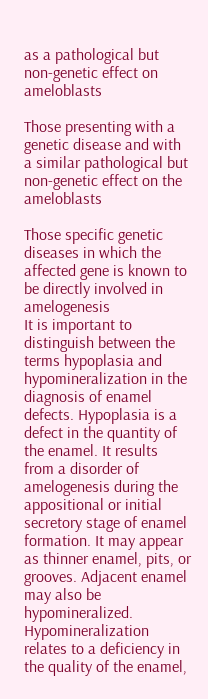as a pathological but non-genetic effect on ameloblasts

Those presenting with a genetic disease and with a similar pathological but non-genetic effect on the ameloblasts

Those specific genetic diseases in which the affected gene is known to be directly involved in amelogenesis
It is important to distinguish between the terms hypoplasia and hypomineralization in the diagnosis of enamel defects. Hypoplasia is a defect in the quantity of the enamel. It results from a disorder of amelogenesis during the appositional or initial secretory stage of enamel formation. It may appear as thinner enamel, pits, or grooves. Adjacent enamel may also be hypomineralized. Hypomineralization relates to a deficiency in the quality of the enamel,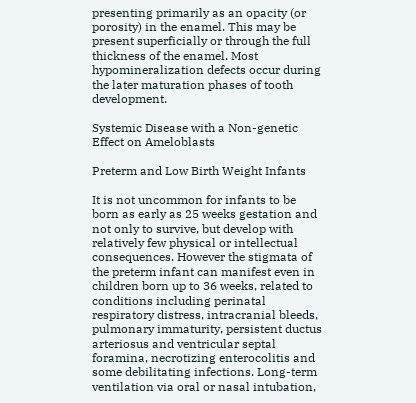presenting primarily as an opacity (or porosity) in the enamel. This may be present superficially or through the full thickness of the enamel. Most hypomineralization defects occur during the later maturation phases of tooth development.

Systemic Disease with a Non-genetic Effect on Ameloblasts

Preterm and Low Birth Weight Infants

It is not uncommon for infants to be born as early as 25 weeks gestation and not only to survive, but develop with relatively few physical or intellectual consequences. However the stigmata of the preterm infant can manifest even in children born up to 36 weeks, related to conditions including perinatal respiratory distress, intracranial bleeds, pulmonary immaturity, persistent ductus arteriosus and ventricular septal foramina, necrotizing enterocolitis and some debilitating infections. Long-term ventilation via oral or nasal intubation,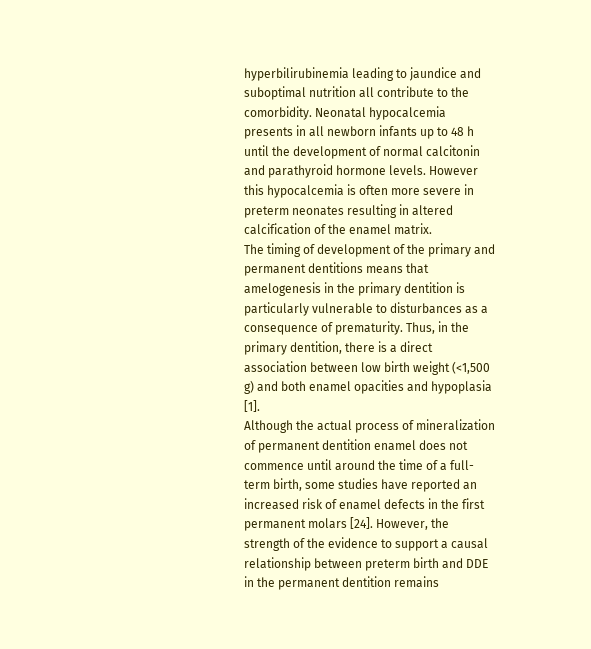hyperbilirubinemia leading to jaundice and suboptimal nutrition all contribute to the comorbidity. Neonatal hypocalcemia presents in all newborn infants up to 48 h until the development of normal calcitonin and parathyroid hormone levels. However this hypocalcemia is often more severe in preterm neonates resulting in altered calcification of the enamel matrix.
The timing of development of the primary and permanent dentitions means that amelogenesis in the primary dentition is particularly vulnerable to disturbances as a consequence of prematurity. Thus, in the primary dentition, there is a direct association between low birth weight (<1,500 g) and both enamel opacities and hypoplasia [1].
Although the actual process of mineralization of permanent dentition enamel does not commence until around the time of a full-term birth, some studies have reported an increased risk of enamel defects in the first permanent molars [24]. However, the strength of the evidence to support a causal relationship between preterm birth and DDE in the permanent dentition remains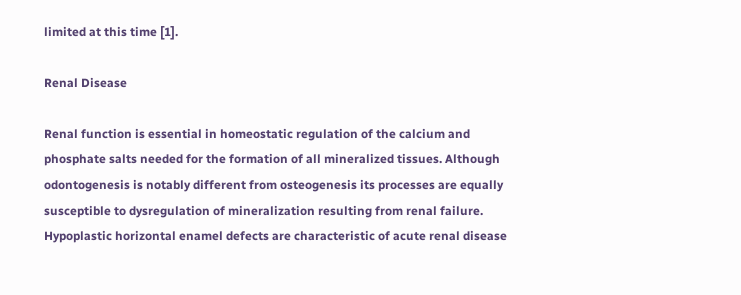limited at this time [1].

Renal Disease

Renal function is essential in homeostatic regulation of the calcium and phosphate salts needed for the formation of all mineralized tissues. Although odontogenesis is notably different from osteogenesis its processes are equally susceptible to dysregulation of mineralization resulting from renal failure. Hypoplastic horizontal enamel defects are characteristic of acute renal disease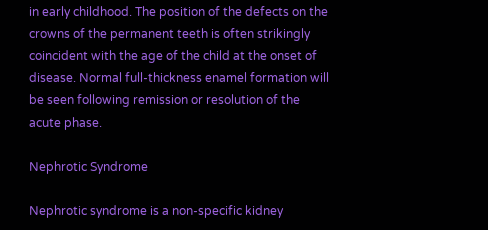in early childhood. The position of the defects on the crowns of the permanent teeth is often strikingly coincident with the age of the child at the onset of disease. Normal full-thickness enamel formation will be seen following remission or resolution of the acute phase.

Nephrotic Syndrome

Nephrotic syndrome is a non-specific kidney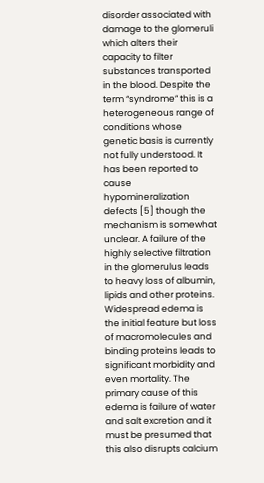disorder associated with damage to the glomeruli which alters their capacity to filter substances transported in the blood. Despite the term “syndrome” this is a heterogeneous range of conditions whose genetic basis is currently not fully understood. It has been reported to cause hypomineralization defects [5] though the mechanism is somewhat unclear. A failure of the highly selective filtration in the glomerulus leads to heavy loss of albumin, lipids and other proteins. Widespread edema is the initial feature but loss of macromolecules and binding proteins leads to significant morbidity and even mortality. The primary cause of this edema is failure of water and salt excretion and it must be presumed that this also disrupts calcium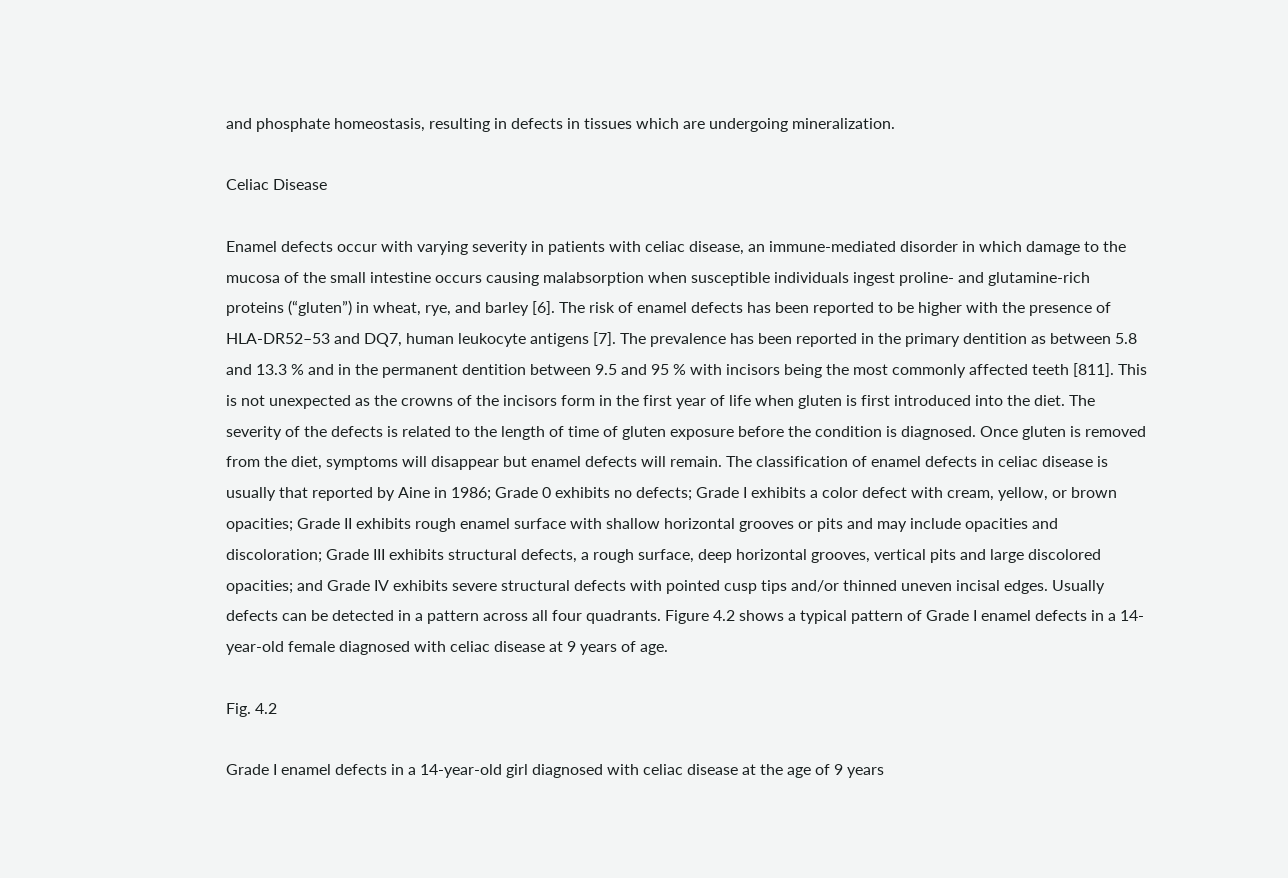and phosphate homeostasis, resulting in defects in tissues which are undergoing mineralization.

Celiac Disease

Enamel defects occur with varying severity in patients with celiac disease, an immune-mediated disorder in which damage to the mucosa of the small intestine occurs causing malabsorption when susceptible individuals ingest proline- and glutamine-rich proteins (“gluten”) in wheat, rye, and barley [6]. The risk of enamel defects has been reported to be higher with the presence of HLA-DR52–53 and DQ7, human leukocyte antigens [7]. The prevalence has been reported in the primary dentition as between 5.8 and 13.3 % and in the permanent dentition between 9.5 and 95 % with incisors being the most commonly affected teeth [811]. This is not unexpected as the crowns of the incisors form in the first year of life when gluten is first introduced into the diet. The severity of the defects is related to the length of time of gluten exposure before the condition is diagnosed. Once gluten is removed from the diet, symptoms will disappear but enamel defects will remain. The classification of enamel defects in celiac disease is usually that reported by Aine in 1986; Grade 0 exhibits no defects; Grade I exhibits a color defect with cream, yellow, or brown opacities; Grade II exhibits rough enamel surface with shallow horizontal grooves or pits and may include opacities and discoloration; Grade III exhibits structural defects, a rough surface, deep horizontal grooves, vertical pits and large discolored opacities; and Grade IV exhibits severe structural defects with pointed cusp tips and/or thinned uneven incisal edges. Usually defects can be detected in a pattern across all four quadrants. Figure 4.2 shows a typical pattern of Grade I enamel defects in a 14-year-old female diagnosed with celiac disease at 9 years of age.

Fig. 4.2

Grade I enamel defects in a 14-year-old girl diagnosed with celiac disease at the age of 9 years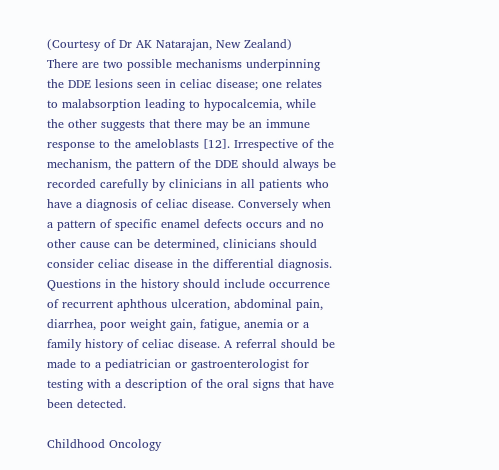(Courtesy of Dr AK Natarajan, New Zealand)
There are two possible mechanisms underpinning the DDE lesions seen in celiac disease; one relates to malabsorption leading to hypocalcemia, while the other suggests that there may be an immune response to the ameloblasts [12]. Irrespective of the mechanism, the pattern of the DDE should always be recorded carefully by clinicians in all patients who have a diagnosis of celiac disease. Conversely when a pattern of specific enamel defects occurs and no other cause can be determined, clinicians should consider celiac disease in the differential diagnosis. Questions in the history should include occurrence of recurrent aphthous ulceration, abdominal pain, diarrhea, poor weight gain, fatigue, anemia or a family history of celiac disease. A referral should be made to a pediatrician or gastroenterologist for testing with a description of the oral signs that have been detected.

Childhood Oncology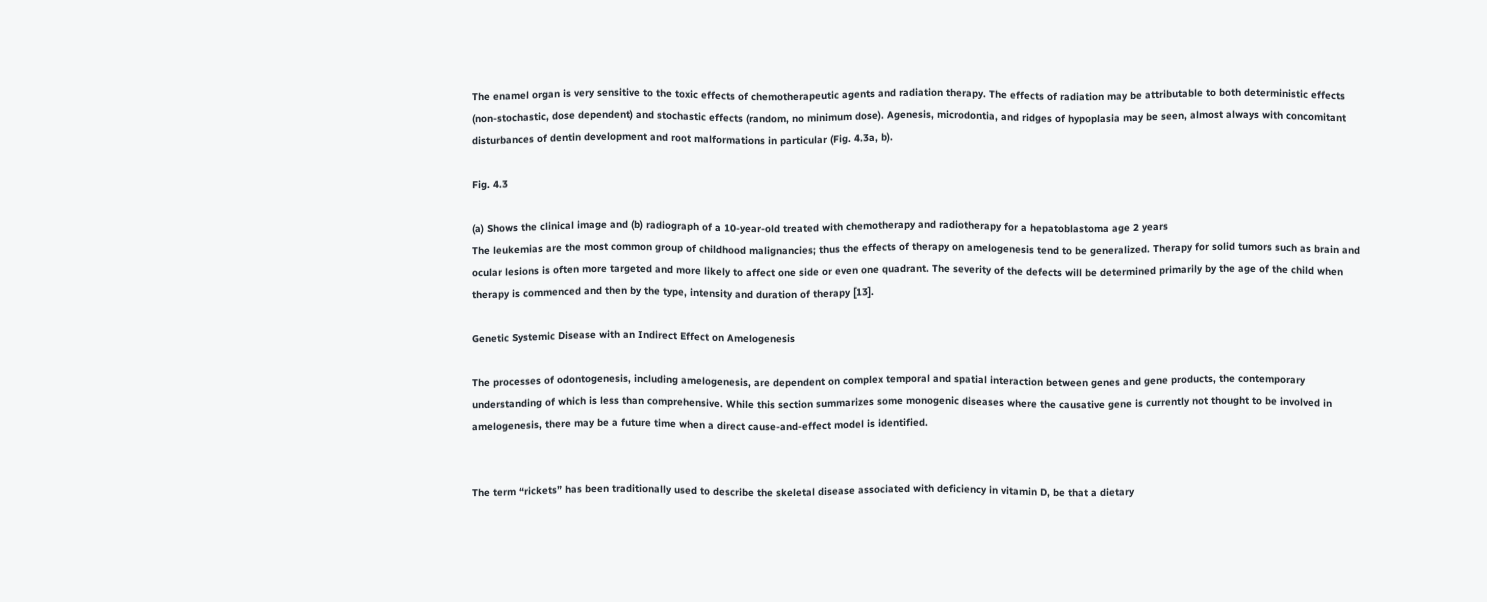The enamel organ is very sensitive to the toxic effects of chemotherapeutic agents and radiation therapy. The effects of radiation may be attributable to both deterministic effects (non-stochastic, dose dependent) and stochastic effects (random, no minimum dose). Agenesis, microdontia, and ridges of hypoplasia may be seen, almost always with concomitant disturbances of dentin development and root malformations in particular (Fig. 4.3a, b).

Fig. 4.3

(a) Shows the clinical image and (b) radiograph of a 10-year-old treated with chemotherapy and radiotherapy for a hepatoblastoma age 2 years
The leukemias are the most common group of childhood malignancies; thus the effects of therapy on amelogenesis tend to be generalized. Therapy for solid tumors such as brain and ocular lesions is often more targeted and more likely to affect one side or even one quadrant. The severity of the defects will be determined primarily by the age of the child when therapy is commenced and then by the type, intensity and duration of therapy [13].

Genetic Systemic Disease with an Indirect Effect on Amelogenesis

The processes of odontogenesis, including amelogenesis, are dependent on complex temporal and spatial interaction between genes and gene products, the contemporary understanding of which is less than comprehensive. While this section summarizes some monogenic diseases where the causative gene is currently not thought to be involved in amelogenesis, there may be a future time when a direct cause-and-effect model is identified.


The term “rickets” has been traditionally used to describe the skeletal disease associated with deficiency in vitamin D, be that a dietary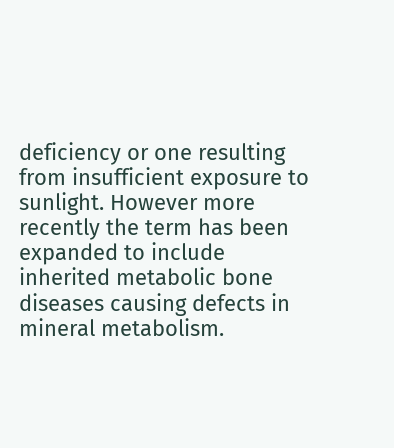deficiency or one resulting from insufficient exposure to sunlight. However more recently the term has been expanded to include inherited metabolic bone diseases causing defects in mineral metabolism.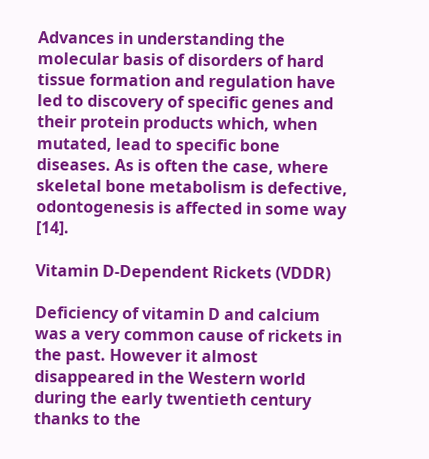Advances in understanding the molecular basis of disorders of hard tissue formation and regulation have led to discovery of specific genes and their protein products which, when mutated, lead to specific bone diseases. As is often the case, where skeletal bone metabolism is defective, odontogenesis is affected in some way [14].

Vitamin D-Dependent Rickets (VDDR)

Deficiency of vitamin D and calcium was a very common cause of rickets in the past. However it almost disappeared in the Western world during the early twentieth century thanks to the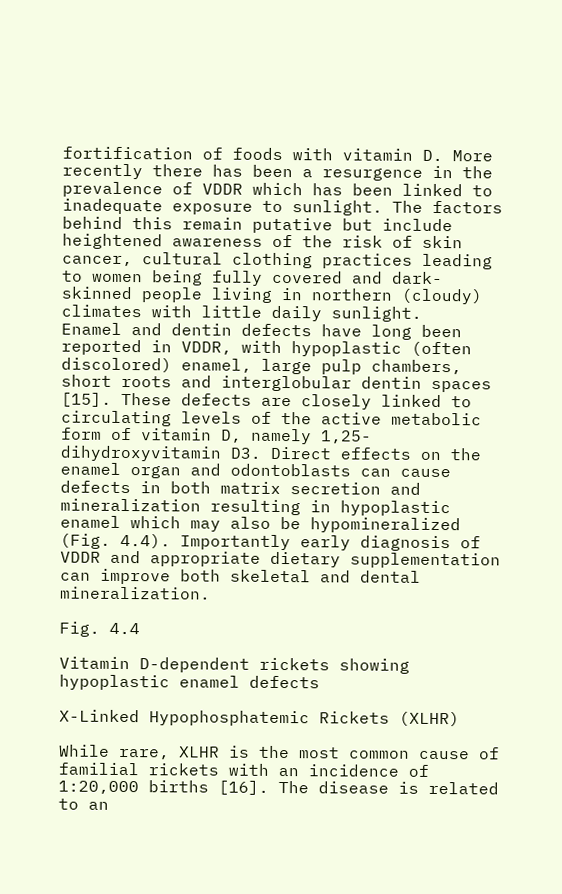fortification of foods with vitamin D. More recently there has been a resurgence in the prevalence of VDDR which has been linked to inadequate exposure to sunlight. The factors behind this remain putative but include heightened awareness of the risk of skin cancer, cultural clothing practices leading to women being fully covered and dark-skinned people living in northern (cloudy) climates with little daily sunlight.
Enamel and dentin defects have long been reported in VDDR, with hypoplastic (often discolored) enamel, large pulp chambers, short roots and interglobular dentin spaces [15]. These defects are closely linked to circulating levels of the active metabolic form of vitamin D, namely 1,25-dihydroxyvitamin D3. Direct effects on the enamel organ and odontoblasts can cause defects in both matrix secretion and mineralization resulting in hypoplastic enamel which may also be hypomineralized (Fig. 4.4). Importantly early diagnosis of VDDR and appropriate dietary supplementation can improve both skeletal and dental mineralization.

Fig. 4.4

Vitamin D-dependent rickets showing hypoplastic enamel defects

X-Linked Hypophosphatemic Rickets (XLHR)

While rare, XLHR is the most common cause of familial rickets with an incidence of 1:20,000 births [16]. The disease is related to an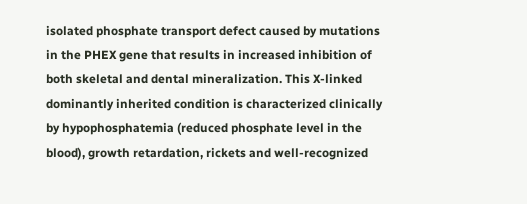isolated phosphate transport defect caused by mutations in the PHEX gene that results in increased inhibition of both skeletal and dental mineralization. This X-linked dominantly inherited condition is characterized clinically by hypophosphatemia (reduced phosphate level in the blood), growth retardation, rickets and well-recognized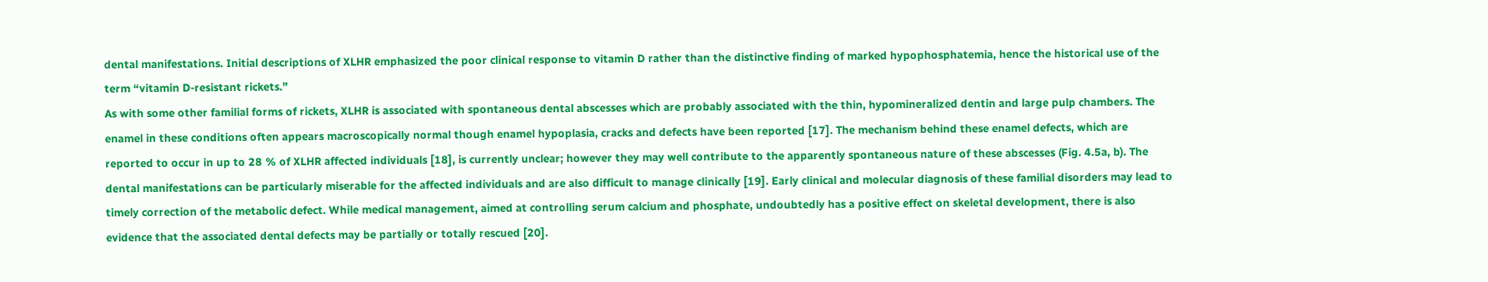dental manifestations. Initial descriptions of XLHR emphasized the poor clinical response to vitamin D rather than the distinctive finding of marked hypophosphatemia, hence the historical use of the term “vitamin D-resistant rickets.”
As with some other familial forms of rickets, XLHR is associated with spontaneous dental abscesses which are probably associated with the thin, hypomineralized dentin and large pulp chambers. The enamel in these conditions often appears macroscopically normal though enamel hypoplasia, cracks and defects have been reported [17]. The mechanism behind these enamel defects, which are reported to occur in up to 28 % of XLHR affected individuals [18], is currently unclear; however they may well contribute to the apparently spontaneous nature of these abscesses (Fig. 4.5a, b). The dental manifestations can be particularly miserable for the affected individuals and are also difficult to manage clinically [19]. Early clinical and molecular diagnosis of these familial disorders may lead to timely correction of the metabolic defect. While medical management, aimed at controlling serum calcium and phosphate, undoubtedly has a positive effect on skeletal development, there is also evidence that the associated dental defects may be partially or totally rescued [20].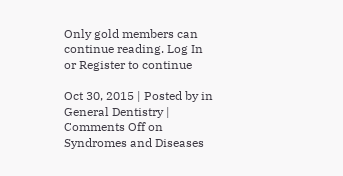Only gold members can continue reading. Log In or Register to continue

Oct 30, 2015 | Posted by in General Dentistry | Comments Off on Syndromes and Diseases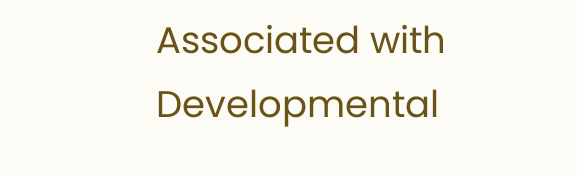Associated with Developmental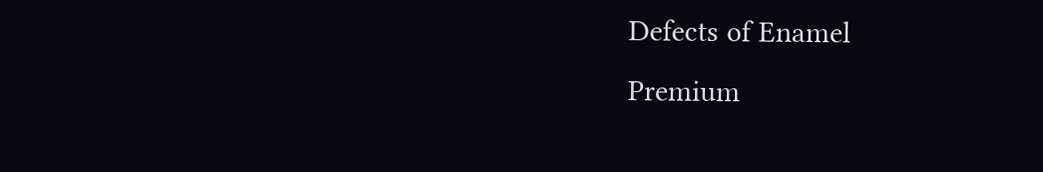Defects of Enamel
Premium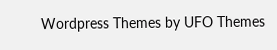Wordpress Themes by UFO Themes